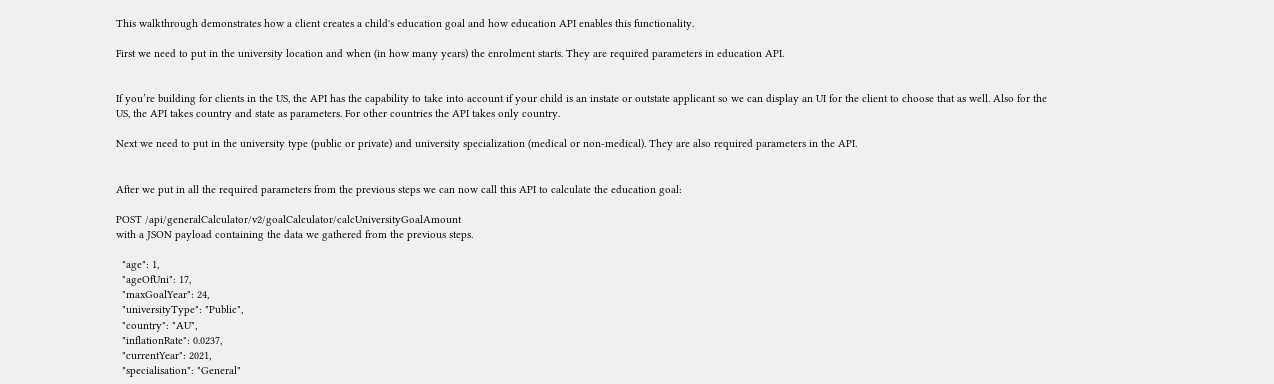This walkthrough demonstrates how a client creates a child's education goal and how education API enables this functionality.

First we need to put in the university location and when (in how many years) the enrolment starts. They are required parameters in education API.


If you’re building for clients in the US, the API has the capability to take into account if your child is an instate or outstate applicant so we can display an UI for the client to choose that as well. Also for the US, the API takes country and state as parameters. For other countries the API takes only country.

Next we need to put in the university type (public or private) and university specialization (medical or non-medical). They are also required parameters in the API.


After we put in all the required parameters from the previous steps we can now call this API to calculate the education goal:

POST /api/generalCalculator/v2/goalCalculator/calcUniversityGoalAmount
with a JSON payload containing the data we gathered from the previous steps.

  "age": 1,
  "ageOfUni": 17,
  "maxGoalYear": 24,
  "universityType": "Public",
  "country": "AU",
  "inflationRate": 0.0237,
  "currentYear": 2021,
  "specialisation": "General"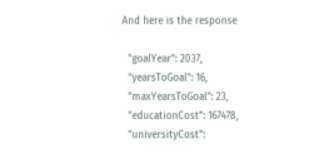And here is the response

  "goalYear": 2037,
  "yearsToGoal": 16,
  "maxYearsToGoal": 23,
  "educationCost": 167478,
  "universityCost":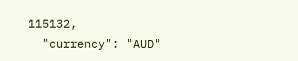115132,
  "currency": "AUD"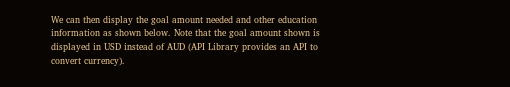We can then display the goal amount needed and other education information as shown below. Note that the goal amount shown is displayed in USD instead of AUD (API Library provides an API to convert currency).